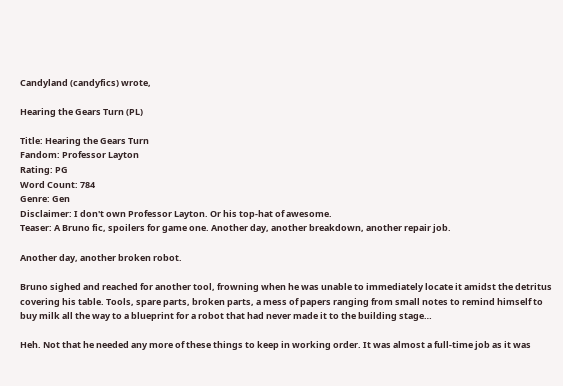Candyland (candyfics) wrote,

Hearing the Gears Turn (PL)

Title: Hearing the Gears Turn
Fandom: Professor Layton
Rating: PG
Word Count: 784
Genre: Gen
Disclaimer: I don't own Professor Layton. Or his top-hat of awesome.
Teaser: A Bruno fic, spoilers for game one. Another day, another breakdown, another repair job.

Another day, another broken robot.

Bruno sighed and reached for another tool, frowning when he was unable to immediately locate it amidst the detritus covering his table. Tools, spare parts, broken parts, a mess of papers ranging from small notes to remind himself to buy milk all the way to a blueprint for a robot that had never made it to the building stage…

Heh. Not that he needed any more of these things to keep in working order. It was almost a full-time job as it was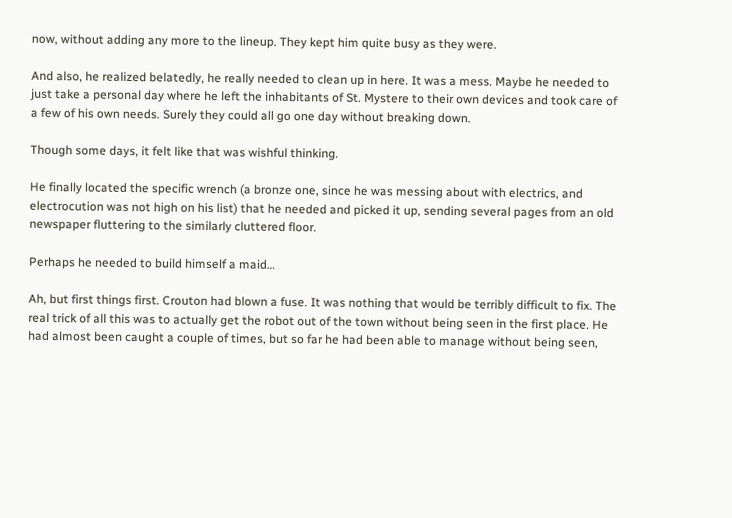now, without adding any more to the lineup. They kept him quite busy as they were.

And also, he realized belatedly, he really needed to clean up in here. It was a mess. Maybe he needed to just take a personal day where he left the inhabitants of St. Mystere to their own devices and took care of a few of his own needs. Surely they could all go one day without breaking down.

Though some days, it felt like that was wishful thinking.

He finally located the specific wrench (a bronze one, since he was messing about with electrics, and electrocution was not high on his list) that he needed and picked it up, sending several pages from an old newspaper fluttering to the similarly cluttered floor.

Perhaps he needed to build himself a maid…

Ah, but first things first. Crouton had blown a fuse. It was nothing that would be terribly difficult to fix. The real trick of all this was to actually get the robot out of the town without being seen in the first place. He had almost been caught a couple of times, but so far he had been able to manage without being seen,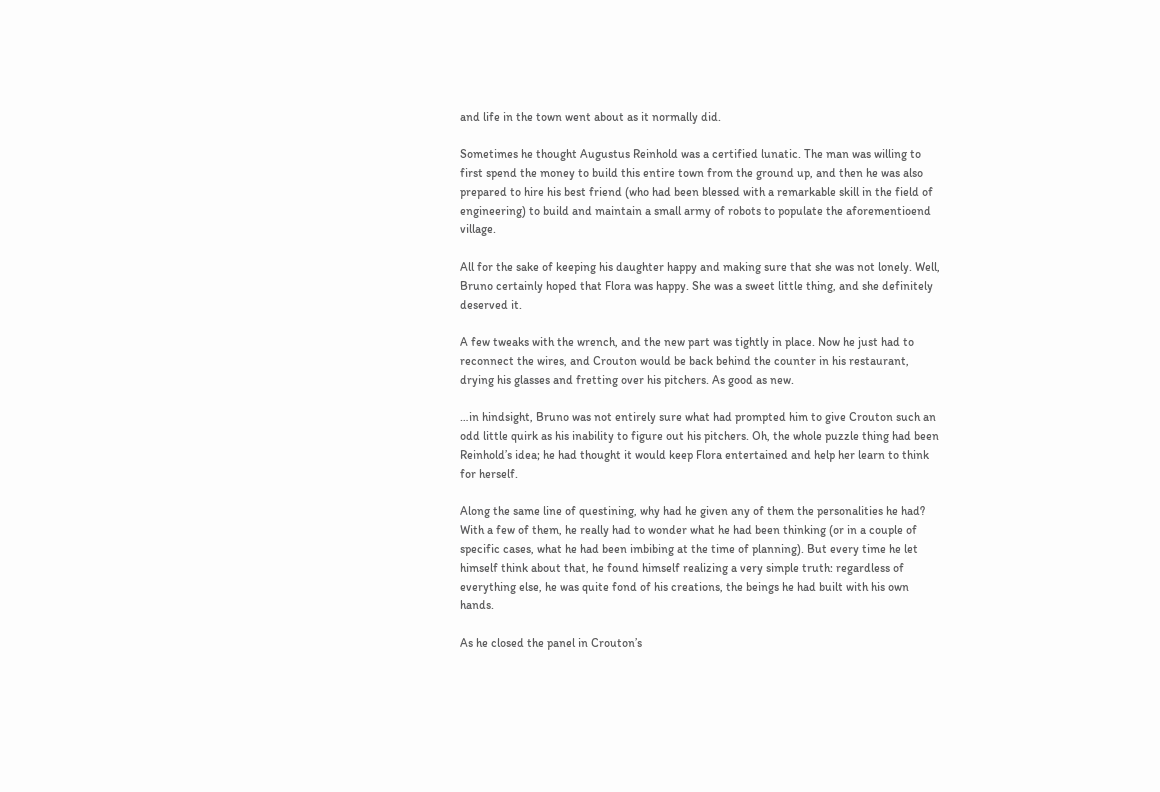and life in the town went about as it normally did.

Sometimes he thought Augustus Reinhold was a certified lunatic. The man was willing to first spend the money to build this entire town from the ground up, and then he was also prepared to hire his best friend (who had been blessed with a remarkable skill in the field of engineering) to build and maintain a small army of robots to populate the aforementioend village.

All for the sake of keeping his daughter happy and making sure that she was not lonely. Well, Bruno certainly hoped that Flora was happy. She was a sweet little thing, and she definitely deserved it.

A few tweaks with the wrench, and the new part was tightly in place. Now he just had to reconnect the wires, and Crouton would be back behind the counter in his restaurant, drying his glasses and fretting over his pitchers. As good as new.

…in hindsight, Bruno was not entirely sure what had prompted him to give Crouton such an odd little quirk as his inability to figure out his pitchers. Oh, the whole puzzle thing had been Reinhold’s idea; he had thought it would keep Flora entertained and help her learn to think for herself.

Along the same line of questining, why had he given any of them the personalities he had? With a few of them, he really had to wonder what he had been thinking (or in a couple of specific cases, what he had been imbibing at the time of planning). But every time he let himself think about that, he found himself realizing a very simple truth: regardless of everything else, he was quite fond of his creations, the beings he had built with his own hands.

As he closed the panel in Crouton’s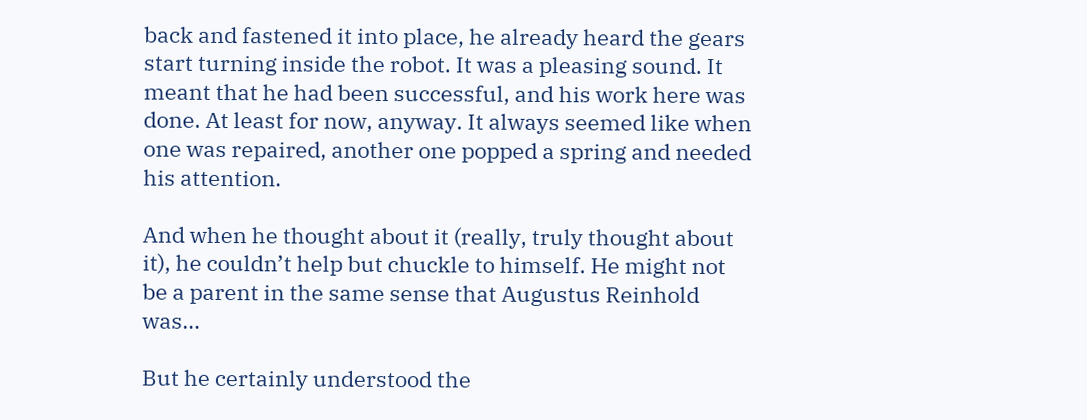back and fastened it into place, he already heard the gears start turning inside the robot. It was a pleasing sound. It meant that he had been successful, and his work here was done. At least for now, anyway. It always seemed like when one was repaired, another one popped a spring and needed his attention.

And when he thought about it (really, truly thought about it), he couldn’t help but chuckle to himself. He might not be a parent in the same sense that Augustus Reinhold was…

But he certainly understood the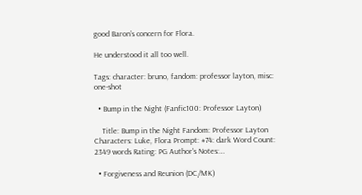good Baron’s concern for Flora.

He understood it all too well.

Tags: character: bruno, fandom: professor layton, misc: one-shot

  • Bump in the Night (Fanfic100: Professor Layton)

    Title: Bump in the Night Fandom: Professor Layton Characters: Luke, Flora Prompt: #74: dark Word Count: 2349 words Rating: PG Author's Notes:…

  • Forgiveness and Reunion (DC/MK)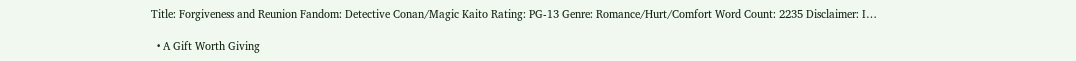Title: Forgiveness and Reunion Fandom: Detective Conan/Magic Kaito Rating: PG-13 Genre: Romance/Hurt/Comfort Word Count: 2235 Disclaimer: I…

  • A Gift Worth Giving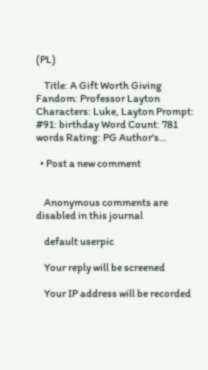(PL)

    Title: A Gift Worth Giving Fandom: Professor Layton Characters: Luke, Layton Prompt: #91: birthday Word Count: 781 words Rating: PG Author's…

  • Post a new comment


    Anonymous comments are disabled in this journal

    default userpic

    Your reply will be screened

    Your IP address will be recorded